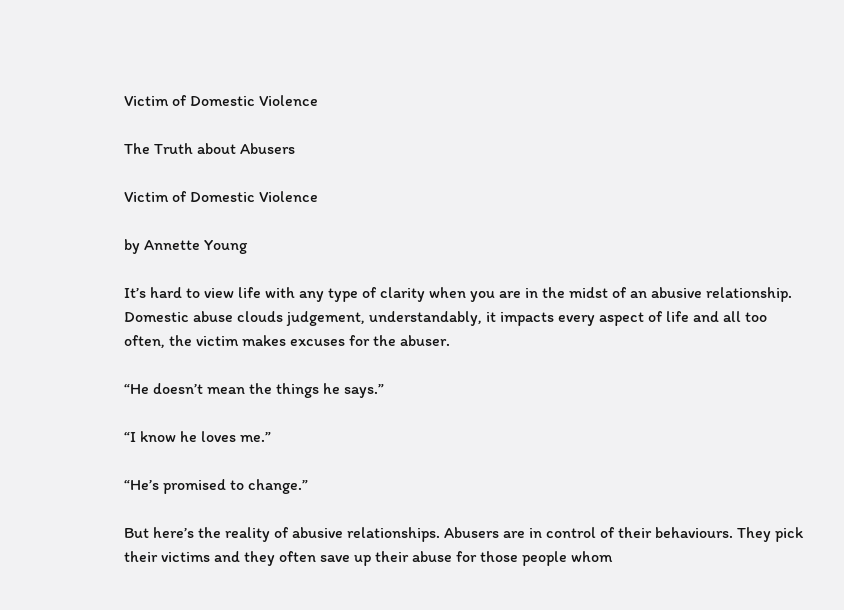Victim of Domestic Violence

The Truth about Abusers

Victim of Domestic Violence

by Annette Young

It’s hard to view life with any type of clarity when you are in the midst of an abusive relationship. Domestic abuse clouds judgement, understandably, it impacts every aspect of life and all too often, the victim makes excuses for the abuser.

“He doesn’t mean the things he says.”

“I know he loves me.”

“He’s promised to change.”

But here’s the reality of abusive relationships. Abusers are in control of their behaviours. They pick their victims and they often save up their abuse for those people whom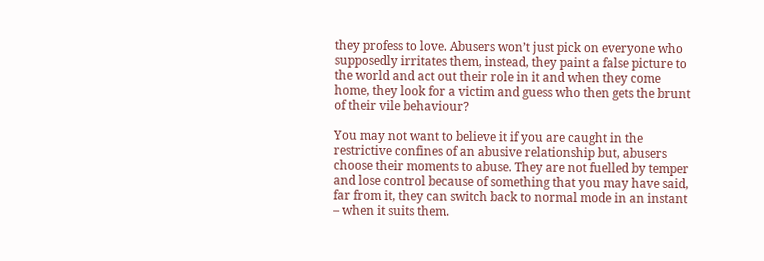they profess to love. Abusers won’t just pick on everyone who supposedly irritates them, instead, they paint a false picture to the world and act out their role in it and when they come home, they look for a victim and guess who then gets the brunt of their vile behaviour?

You may not want to believe it if you are caught in the restrictive confines of an abusive relationship but, abusers choose their moments to abuse. They are not fuelled by temper and lose control because of something that you may have said, far from it, they can switch back to normal mode in an instant – when it suits them.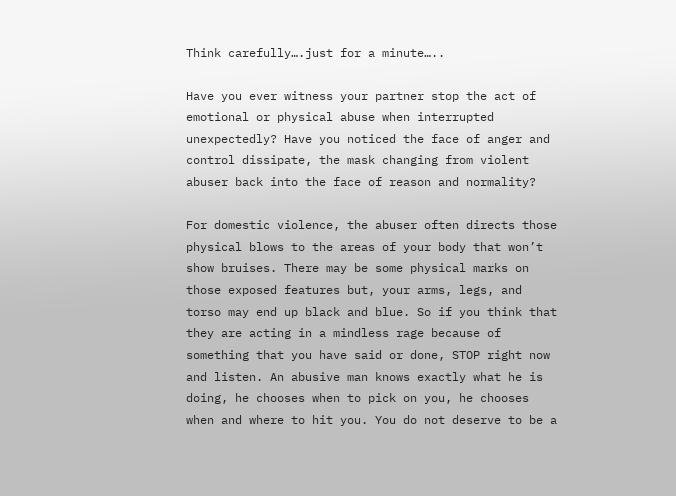Think carefully….just for a minute…..

Have you ever witness your partner stop the act of emotional or physical abuse when interrupted unexpectedly? Have you noticed the face of anger and control dissipate, the mask changing from violent abuser back into the face of reason and normality?

For domestic violence, the abuser often directs those physical blows to the areas of your body that won’t show bruises. There may be some physical marks on those exposed features but, your arms, legs, and torso may end up black and blue. So if you think that they are acting in a mindless rage because of something that you have said or done, STOP right now and listen. An abusive man knows exactly what he is doing, he chooses when to pick on you, he chooses when and where to hit you. You do not deserve to be a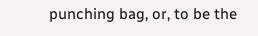punching bag, or, to be the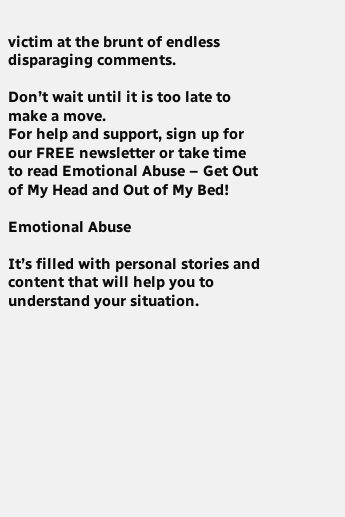victim at the brunt of endless disparaging comments.

Don’t wait until it is too late to make a move.
For help and support, sign up for our FREE newsletter or take time to read Emotional Abuse – Get Out of My Head and Out of My Bed!

Emotional Abuse

It’s filled with personal stories and content that will help you to understand your situation.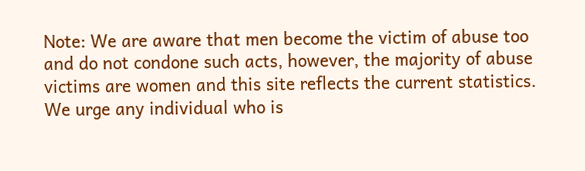Note: We are aware that men become the victim of abuse too and do not condone such acts, however, the majority of abuse victims are women and this site reflects the current statistics. We urge any individual who is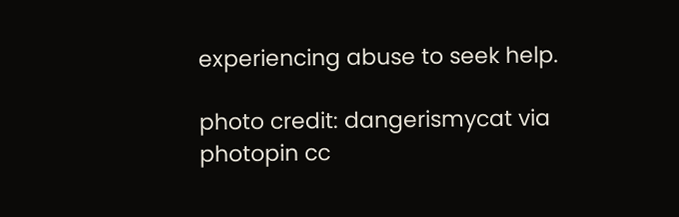experiencing abuse to seek help.

photo credit: dangerismycat via photopin cc